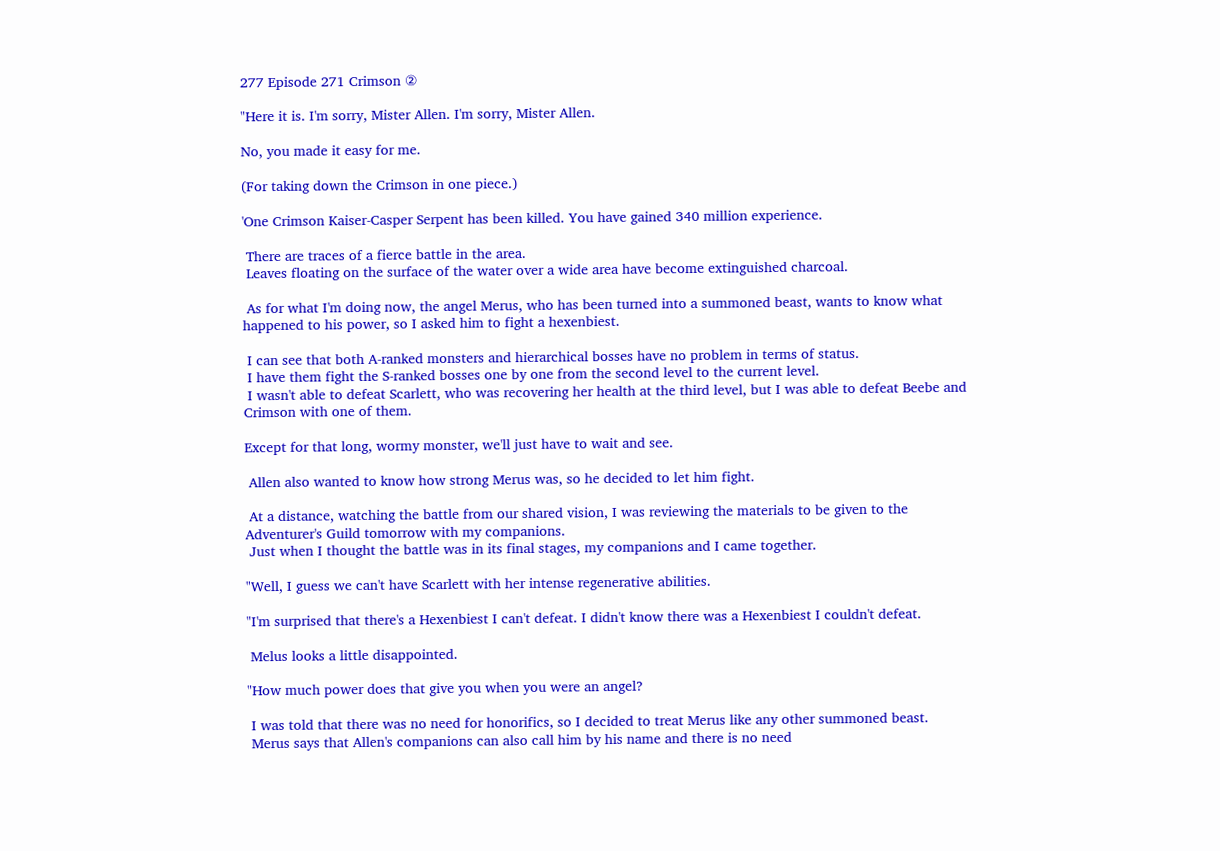277 Episode 271 Crimson ②

"Here it is. I'm sorry, Mister Allen. I'm sorry, Mister Allen.

No, you made it easy for me.

(For taking down the Crimson in one piece.)

'One Crimson Kaiser-Casper Serpent has been killed. You have gained 340 million experience.

 There are traces of a fierce battle in the area.
 Leaves floating on the surface of the water over a wide area have become extinguished charcoal.

 As for what I'm doing now, the angel Merus, who has been turned into a summoned beast, wants to know what happened to his power, so I asked him to fight a hexenbiest.

 I can see that both A-ranked monsters and hierarchical bosses have no problem in terms of status.
 I have them fight the S-ranked bosses one by one from the second level to the current level.
 I wasn't able to defeat Scarlett, who was recovering her health at the third level, but I was able to defeat Beebe and Crimson with one of them.

Except for that long, wormy monster, we'll just have to wait and see.

 Allen also wanted to know how strong Merus was, so he decided to let him fight.

 At a distance, watching the battle from our shared vision, I was reviewing the materials to be given to the Adventurer's Guild tomorrow with my companions.
 Just when I thought the battle was in its final stages, my companions and I came together.

"Well, I guess we can't have Scarlett with her intense regenerative abilities.

"I'm surprised that there's a Hexenbiest I can't defeat. I didn't know there was a Hexenbiest I couldn't defeat.

 Melus looks a little disappointed.

"How much power does that give you when you were an angel?

 I was told that there was no need for honorifics, so I decided to treat Merus like any other summoned beast.
 Merus says that Allen's companions can also call him by his name and there is no need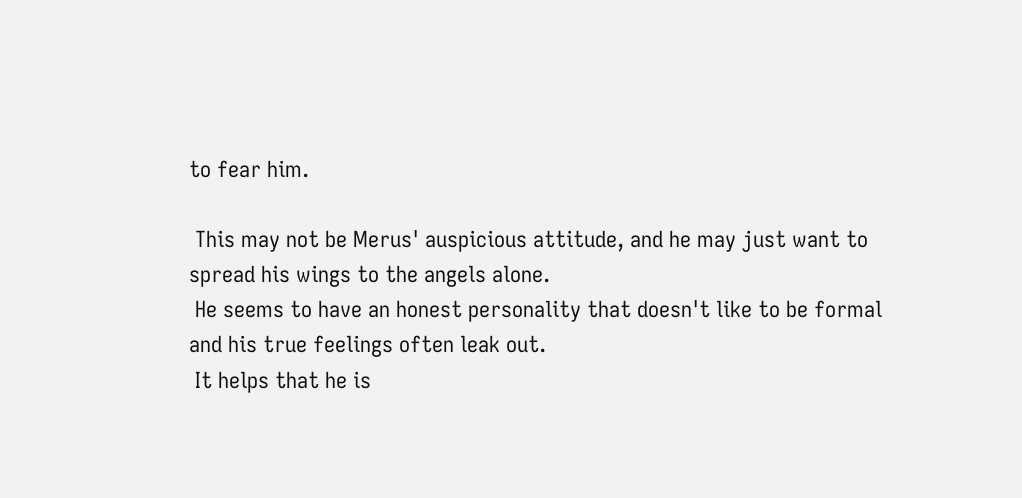to fear him.

 This may not be Merus' auspicious attitude, and he may just want to spread his wings to the angels alone.
 He seems to have an honest personality that doesn't like to be formal and his true feelings often leak out.
 It helps that he is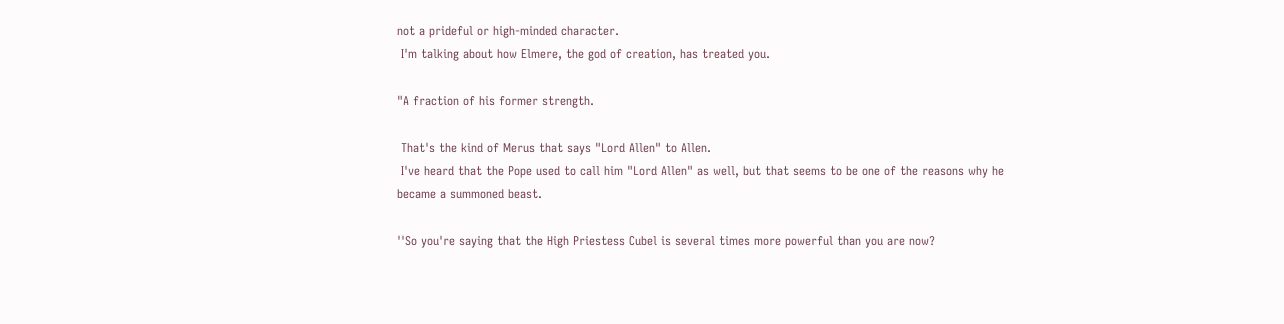not a prideful or high-minded character.
 I'm talking about how Elmere, the god of creation, has treated you.

"A fraction of his former strength.

 That's the kind of Merus that says "Lord Allen" to Allen.
 I've heard that the Pope used to call him "Lord Allen" as well, but that seems to be one of the reasons why he became a summoned beast.

''So you're saying that the High Priestess Cubel is several times more powerful than you are now?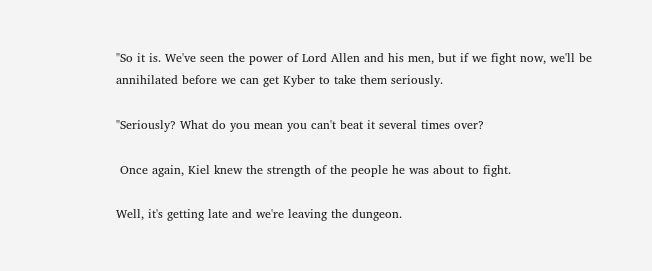"So it is. We've seen the power of Lord Allen and his men, but if we fight now, we'll be annihilated before we can get Kyber to take them seriously.

"Seriously? What do you mean you can't beat it several times over?

 Once again, Kiel knew the strength of the people he was about to fight.

Well, it's getting late and we're leaving the dungeon.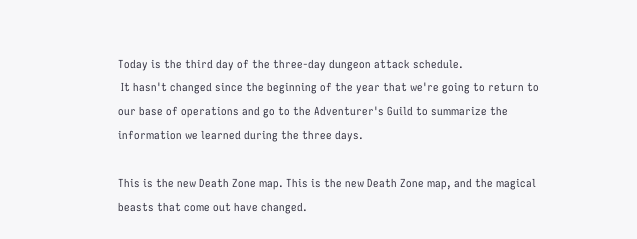Today is the third day of the three-day dungeon attack schedule.
 It hasn't changed since the beginning of the year that we're going to return to our base of operations and go to the Adventurer's Guild to summarize the information we learned during the three days.

This is the new Death Zone map. This is the new Death Zone map, and the magical beasts that come out have changed.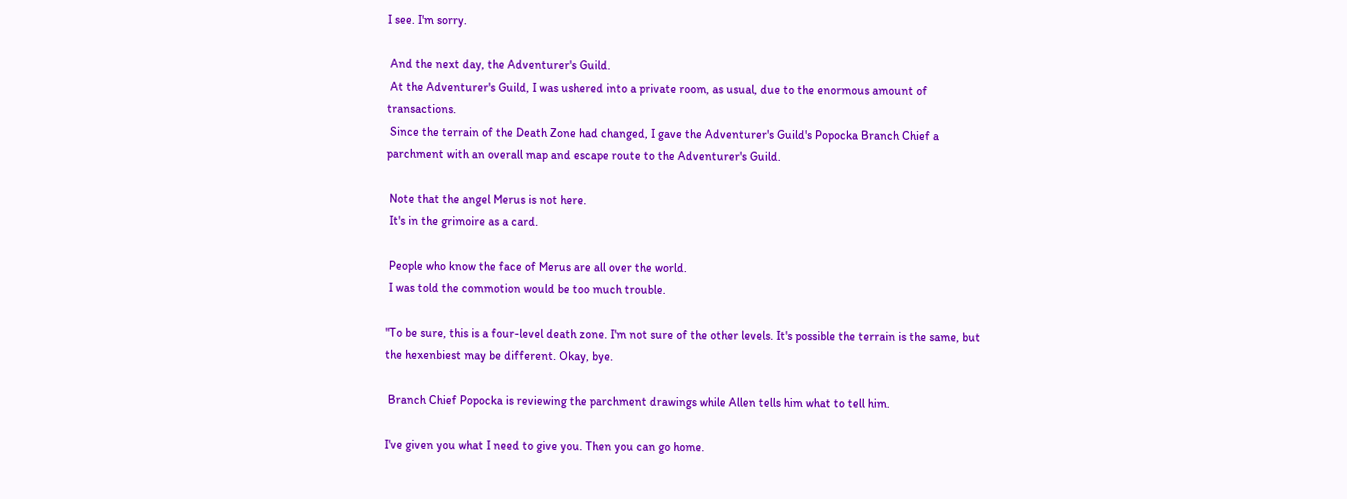I see. I'm sorry.

 And the next day, the Adventurer's Guild.
 At the Adventurer's Guild, I was ushered into a private room, as usual, due to the enormous amount of transactions.
 Since the terrain of the Death Zone had changed, I gave the Adventurer's Guild's Popocka Branch Chief a parchment with an overall map and escape route to the Adventurer's Guild.

 Note that the angel Merus is not here.
 It's in the grimoire as a card.

 People who know the face of Merus are all over the world.
 I was told the commotion would be too much trouble.

"To be sure, this is a four-level death zone. I'm not sure of the other levels. It's possible the terrain is the same, but the hexenbiest may be different. Okay, bye.

 Branch Chief Popocka is reviewing the parchment drawings while Allen tells him what to tell him.

I've given you what I need to give you. Then you can go home.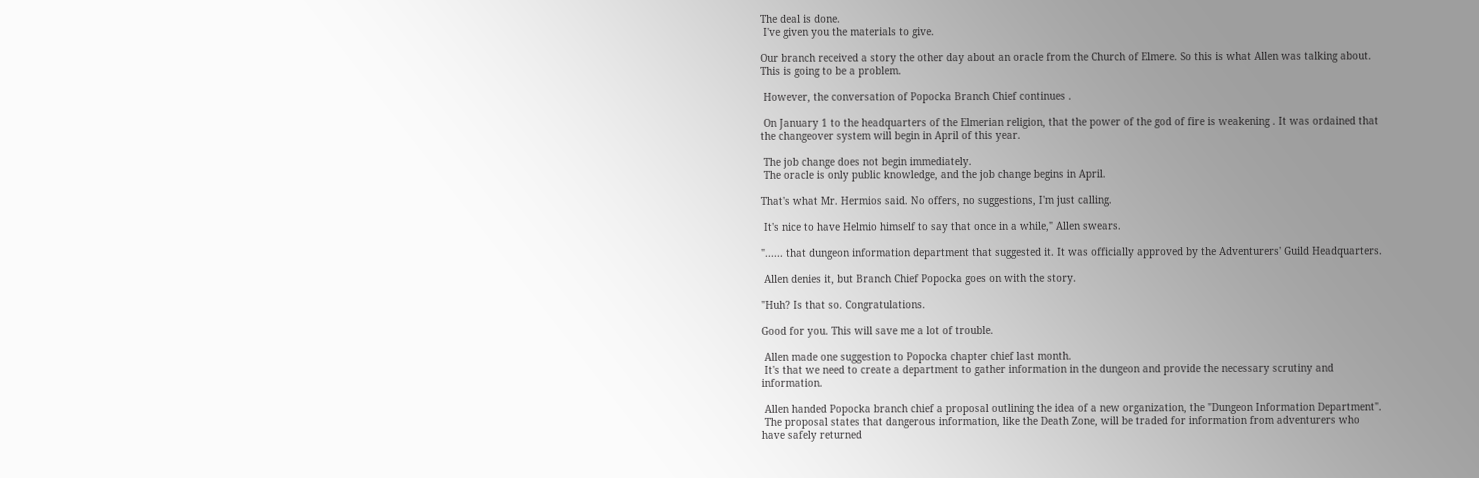The deal is done.
 I've given you the materials to give.

Our branch received a story the other day about an oracle from the Church of Elmere. So this is what Allen was talking about. This is going to be a problem.

 However, the conversation of Popocka Branch Chief continues .

 On January 1 to the headquarters of the Elmerian religion, that the power of the god of fire is weakening . It was ordained that the changeover system will begin in April of this year.

 The job change does not begin immediately.
 The oracle is only public knowledge, and the job change begins in April.

That's what Mr. Hermios said. No offers, no suggestions, I'm just calling.

 It's nice to have Helmio himself to say that once in a while," Allen swears.

"...... that dungeon information department that suggested it. It was officially approved by the Adventurers' Guild Headquarters.

 Allen denies it, but Branch Chief Popocka goes on with the story.

"Huh? Is that so. Congratulations.

Good for you. This will save me a lot of trouble.

 Allen made one suggestion to Popocka chapter chief last month.
 It's that we need to create a department to gather information in the dungeon and provide the necessary scrutiny and information.

 Allen handed Popocka branch chief a proposal outlining the idea of a new organization, the "Dungeon Information Department".
 The proposal states that dangerous information, like the Death Zone, will be traded for information from adventurers who have safely returned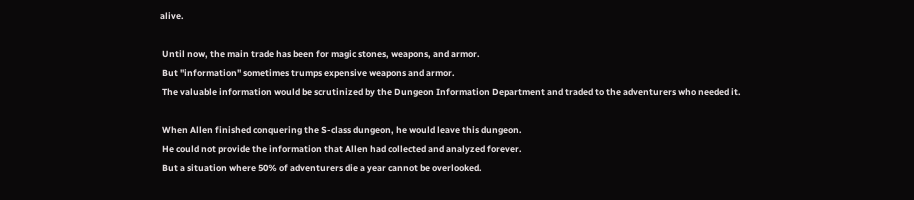alive.

 Until now, the main trade has been for magic stones, weapons, and armor.
 But "information" sometimes trumps expensive weapons and armor.
 The valuable information would be scrutinized by the Dungeon Information Department and traded to the adventurers who needed it.

 When Allen finished conquering the S-class dungeon, he would leave this dungeon.
 He could not provide the information that Allen had collected and analyzed forever.
 But a situation where 50% of adventurers die a year cannot be overlooked.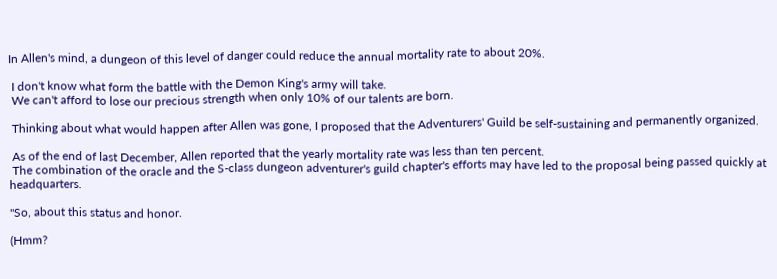In Allen's mind, a dungeon of this level of danger could reduce the annual mortality rate to about 20%.

 I don't know what form the battle with the Demon King's army will take.
 We can't afford to lose our precious strength when only 10% of our talents are born.

 Thinking about what would happen after Allen was gone, I proposed that the Adventurers' Guild be self-sustaining and permanently organized.

 As of the end of last December, Allen reported that the yearly mortality rate was less than ten percent.
 The combination of the oracle and the S-class dungeon adventurer's guild chapter's efforts may have led to the proposal being passed quickly at headquarters.

"So, about this status and honor.

(Hmm?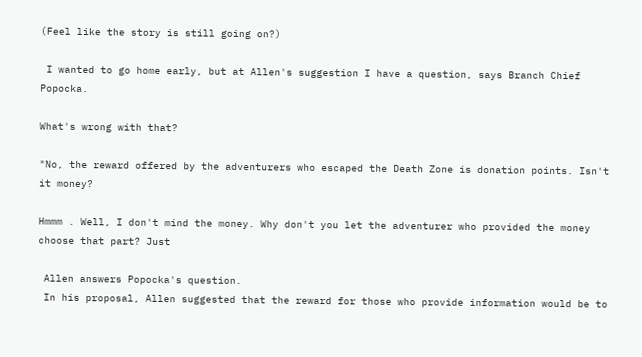(Feel like the story is still going on?)

 I wanted to go home early, but at Allen's suggestion I have a question, says Branch Chief Popocka.

What's wrong with that?

"No, the reward offered by the adventurers who escaped the Death Zone is donation points. Isn't it money?

Hmmm . Well, I don't mind the money. Why don't you let the adventurer who provided the money choose that part? Just

 Allen answers Popocka's question.
 In his proposal, Allen suggested that the reward for those who provide information would be to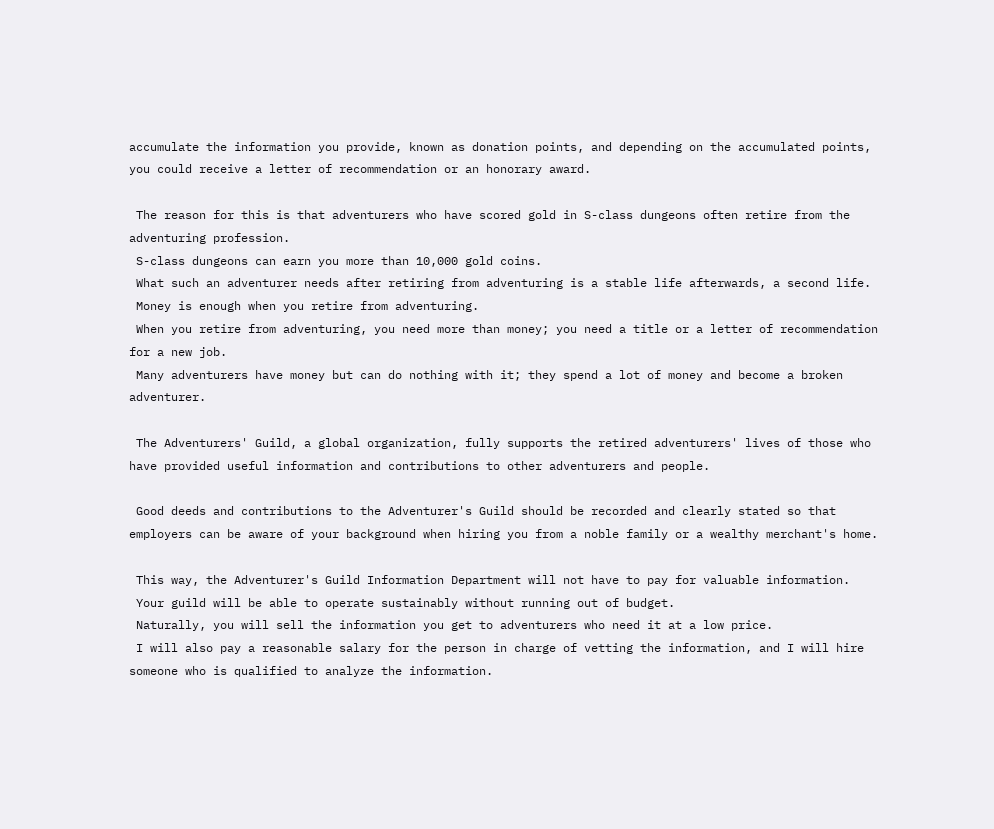accumulate the information you provide, known as donation points, and depending on the accumulated points, you could receive a letter of recommendation or an honorary award.

 The reason for this is that adventurers who have scored gold in S-class dungeons often retire from the adventuring profession.
 S-class dungeons can earn you more than 10,000 gold coins.
 What such an adventurer needs after retiring from adventuring is a stable life afterwards, a second life.
 Money is enough when you retire from adventuring.
 When you retire from adventuring, you need more than money; you need a title or a letter of recommendation for a new job.
 Many adventurers have money but can do nothing with it; they spend a lot of money and become a broken adventurer.

 The Adventurers' Guild, a global organization, fully supports the retired adventurers' lives of those who have provided useful information and contributions to other adventurers and people.

 Good deeds and contributions to the Adventurer's Guild should be recorded and clearly stated so that employers can be aware of your background when hiring you from a noble family or a wealthy merchant's home.

 This way, the Adventurer's Guild Information Department will not have to pay for valuable information.
 Your guild will be able to operate sustainably without running out of budget.
 Naturally, you will sell the information you get to adventurers who need it at a low price.
 I will also pay a reasonable salary for the person in charge of vetting the information, and I will hire someone who is qualified to analyze the information.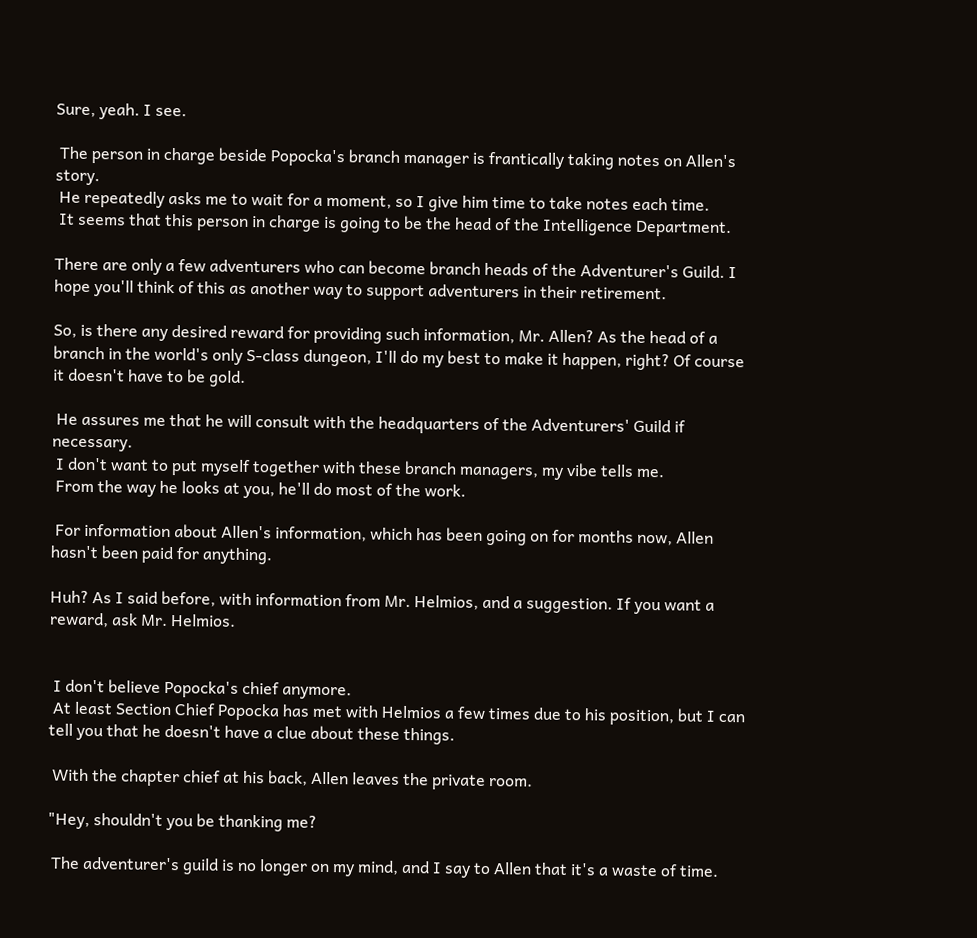Sure, yeah. I see.

 The person in charge beside Popocka's branch manager is frantically taking notes on Allen's story.
 He repeatedly asks me to wait for a moment, so I give him time to take notes each time.
 It seems that this person in charge is going to be the head of the Intelligence Department.

There are only a few adventurers who can become branch heads of the Adventurer's Guild. I hope you'll think of this as another way to support adventurers in their retirement.

So, is there any desired reward for providing such information, Mr. Allen? As the head of a branch in the world's only S-class dungeon, I'll do my best to make it happen, right? Of course it doesn't have to be gold.

 He assures me that he will consult with the headquarters of the Adventurers' Guild if necessary.
 I don't want to put myself together with these branch managers, my vibe tells me.
 From the way he looks at you, he'll do most of the work.

 For information about Allen's information, which has been going on for months now, Allen hasn't been paid for anything.

Huh? As I said before, with information from Mr. Helmios, and a suggestion. If you want a reward, ask Mr. Helmios.


 I don't believe Popocka's chief anymore.
 At least Section Chief Popocka has met with Helmios a few times due to his position, but I can tell you that he doesn't have a clue about these things.

 With the chapter chief at his back, Allen leaves the private room.

"Hey, shouldn't you be thanking me?

 The adventurer's guild is no longer on my mind, and I say to Allen that it's a waste of time.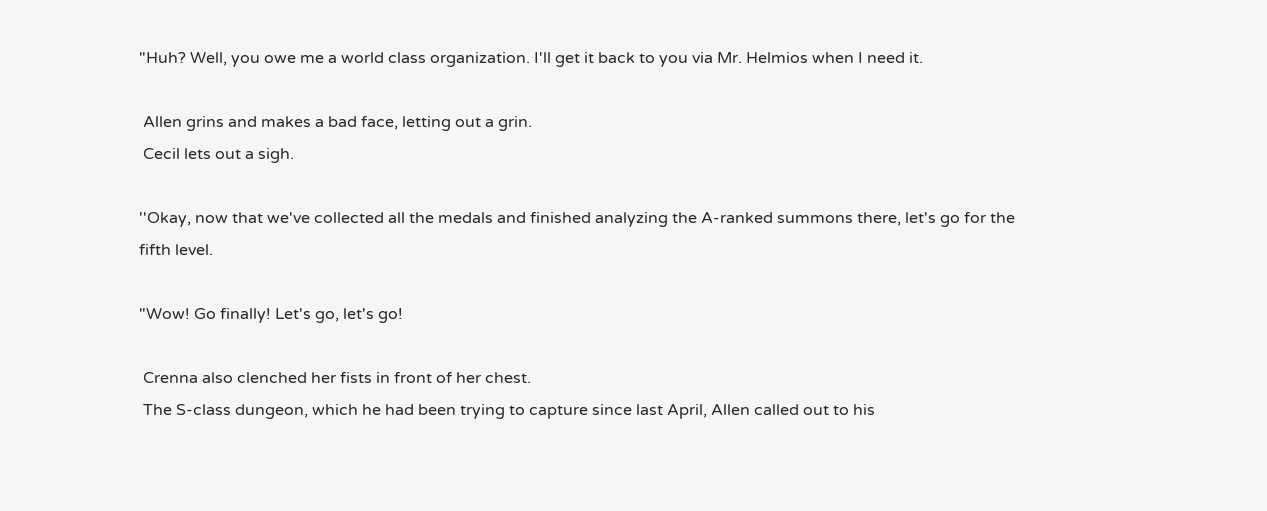"Huh? Well, you owe me a world class organization. I'll get it back to you via Mr. Helmios when I need it.

 Allen grins and makes a bad face, letting out a grin.
 Cecil lets out a sigh.

''Okay, now that we've collected all the medals and finished analyzing the A-ranked summons there, let's go for the fifth level.

"Wow! Go finally! Let's go, let's go!

 Crenna also clenched her fists in front of her chest.
 The S-class dungeon, which he had been trying to capture since last April, Allen called out to his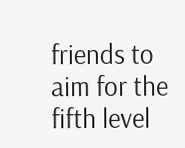friends to aim for the fifth level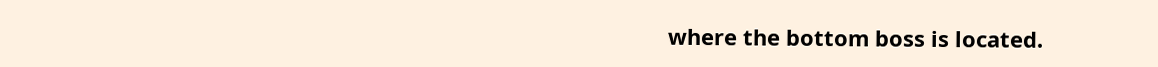where the bottom boss is located.